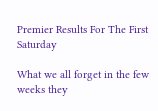Premier Results For The First Saturday

What we all forget in the few weeks they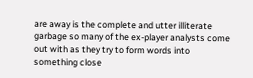are away is the complete and utter illiterate garbage so many of the ex-player analysts come out with as they try to form words into something close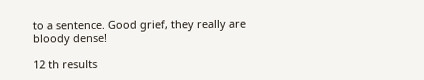to a sentence. Good grief, they really are bloody dense!

12 th results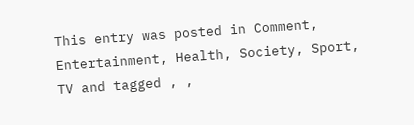This entry was posted in Comment, Entertainment, Health, Society, Sport, TV and tagged , ,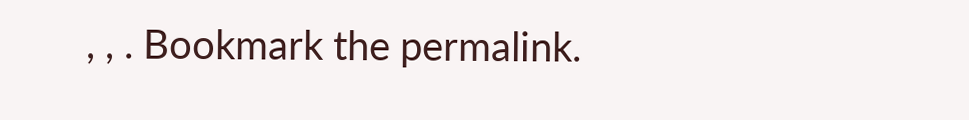, , . Bookmark the permalink.